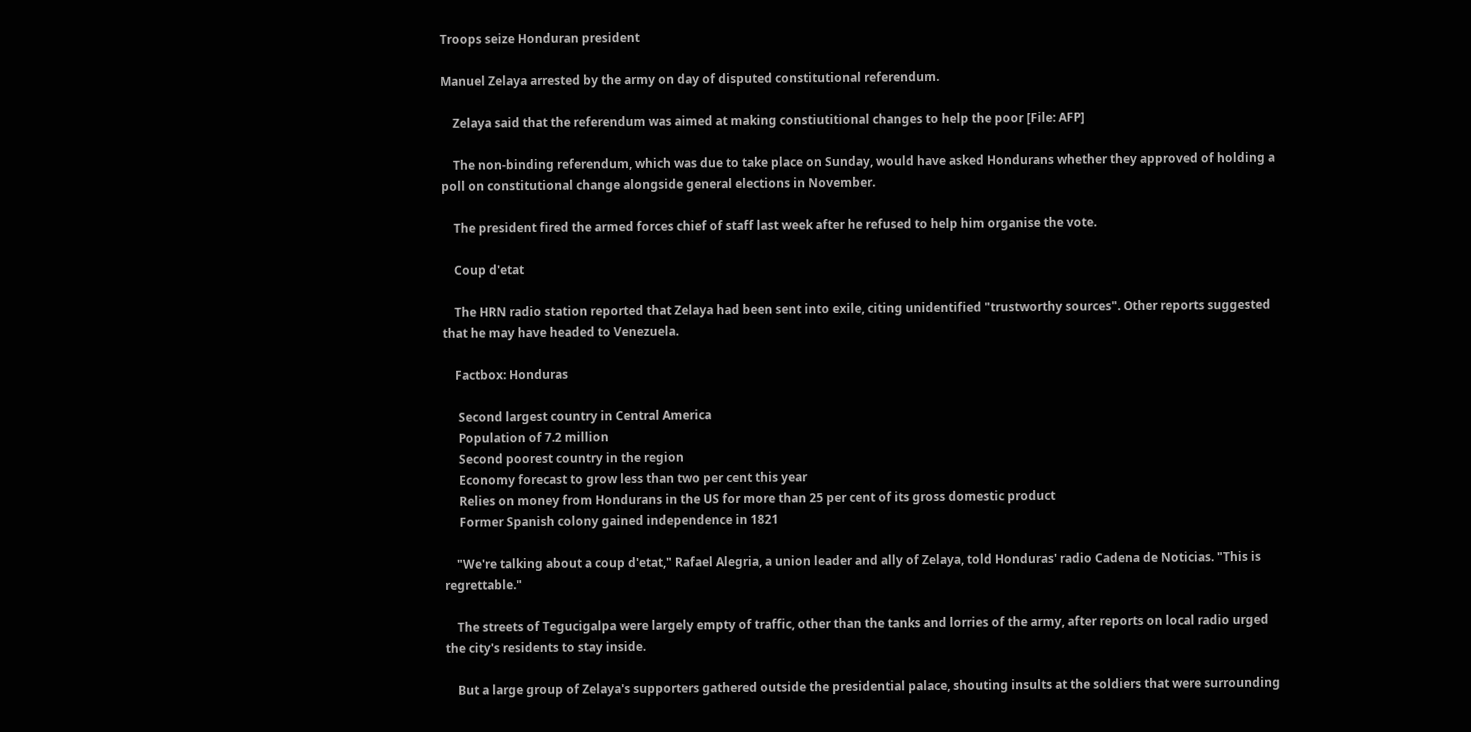Troops seize Honduran president

Manuel Zelaya arrested by the army on day of disputed constitutional referendum.

    Zelaya said that the referendum was aimed at making constiutitional changes to help the poor [File: AFP]

    The non-binding referendum, which was due to take place on Sunday, would have asked Hondurans whether they approved of holding a poll on constitutional change alongside general elections in November.

    The president fired the armed forces chief of staff last week after he refused to help him organise the vote.

    Coup d'etat

    The HRN radio station reported that Zelaya had been sent into exile, citing unidentified "trustworthy sources". Other reports suggested that he may have headed to Venezuela.

    Factbox: Honduras

     Second largest country in Central America
     Population of 7.2 million
     Second poorest country in the region
     Economy forecast to grow less than two per cent this year
     Relies on money from Hondurans in the US for more than 25 per cent of its gross domestic product
     Former Spanish colony gained independence in 1821

    "We're talking about a coup d'etat," Rafael Alegria, a union leader and ally of Zelaya, told Honduras' radio Cadena de Noticias. "This is regrettable."

    The streets of Tegucigalpa were largely empty of traffic, other than the tanks and lorries of the army, after reports on local radio urged the city's residents to stay inside.

    But a large group of Zelaya's supporters gathered outside the presidential palace, shouting insults at the soldiers that were surrounding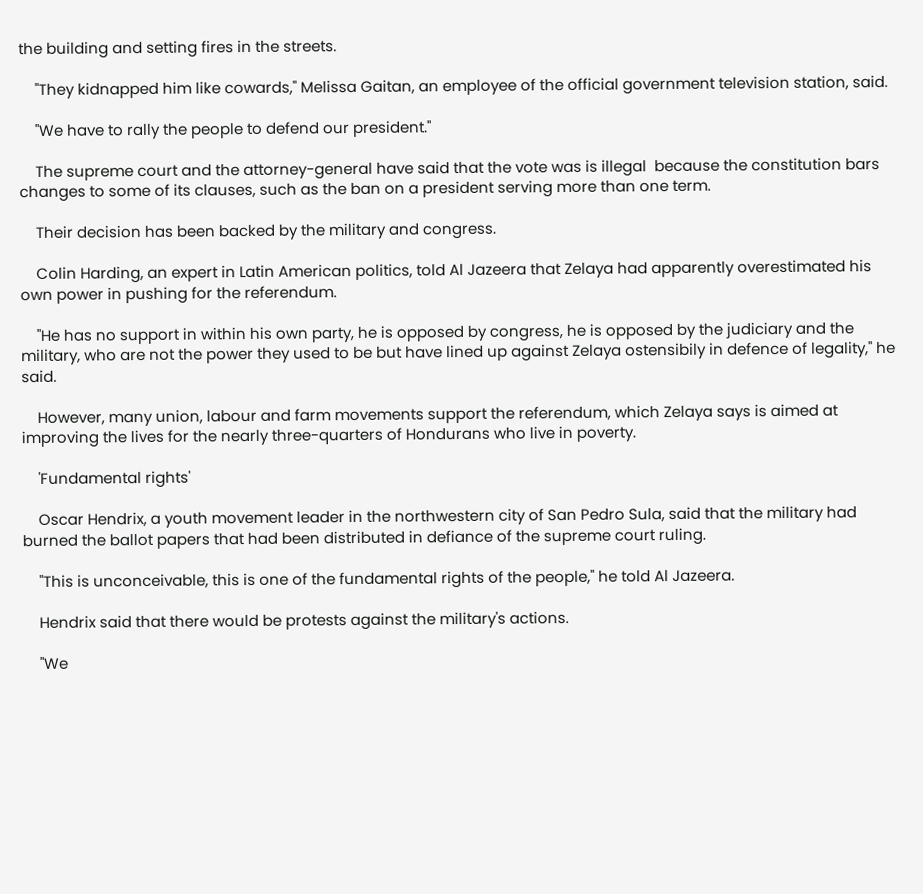the building and setting fires in the streets.

    "They kidnapped him like cowards," Melissa Gaitan, an employee of the official government television station, said.

    "We have to rally the people to defend our president."

    The supreme court and the attorney-general have said that the vote was is illegal  because the constitution bars changes to some of its clauses, such as the ban on a president serving more than one term.

    Their decision has been backed by the military and congress.

    Colin Harding, an expert in Latin American politics, told Al Jazeera that Zelaya had apparently overestimated his own power in pushing for the referendum.

    "He has no support in within his own party, he is opposed by congress, he is opposed by the judiciary and the military, who are not the power they used to be but have lined up against Zelaya ostensibily in defence of legality," he said.

    However, many union, labour and farm movements support the referendum, which Zelaya says is aimed at improving the lives for the nearly three-quarters of Hondurans who live in poverty.

    'Fundamental rights'

    Oscar Hendrix, a youth movement leader in the northwestern city of San Pedro Sula, said that the military had burned the ballot papers that had been distributed in defiance of the supreme court ruling.

    "This is unconceivable, this is one of the fundamental rights of the people," he told Al Jazeera.

    Hendrix said that there would be protests against the military's actions.

    "We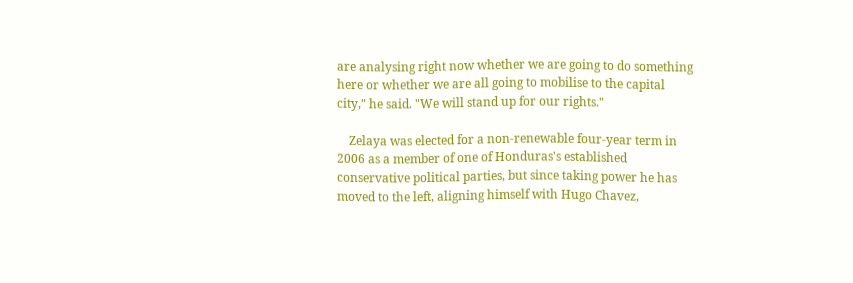are analysing right now whether we are going to do something here or whether we are all going to mobilise to the capital city," he said. "We will stand up for our rights."

    Zelaya was elected for a non-renewable four-year term in 2006 as a member of one of Honduras's established conservative political parties, but since taking power he has moved to the left, aligning himself with Hugo Chavez,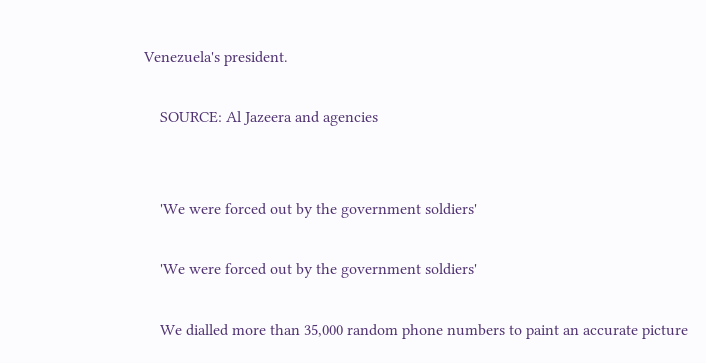Venezuela's president.

    SOURCE: Al Jazeera and agencies


    'We were forced out by the government soldiers'

    'We were forced out by the government soldiers'

    We dialled more than 35,000 random phone numbers to paint an accurate picture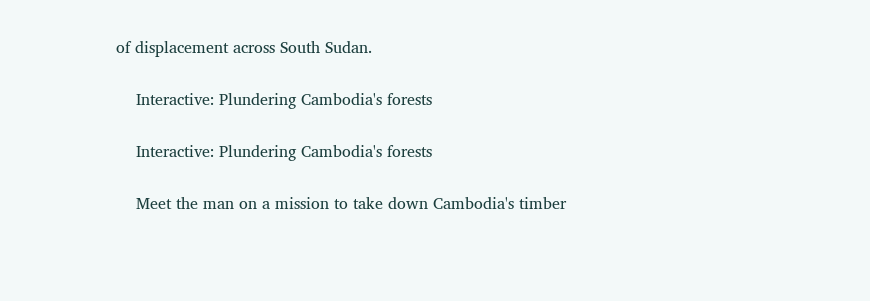of displacement across South Sudan.

    Interactive: Plundering Cambodia's forests

    Interactive: Plundering Cambodia's forests

    Meet the man on a mission to take down Cambodia's timber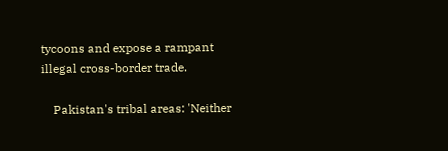tycoons and expose a rampant illegal cross-border trade.

    Pakistan's tribal areas: 'Neither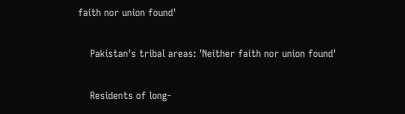faith nor union found'

    Pakistan's tribal areas: 'Neither faith nor union found'

    Residents of long-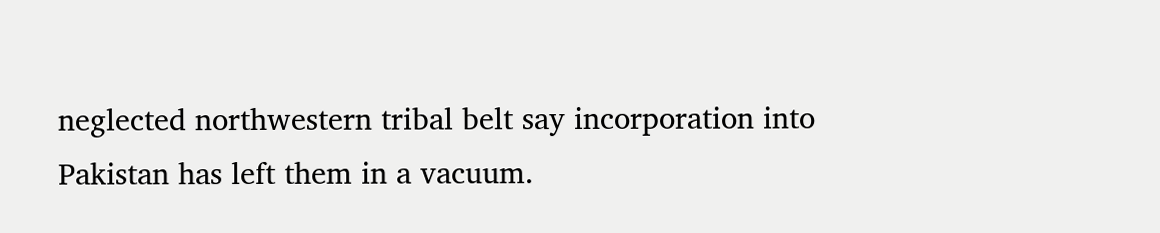neglected northwestern tribal belt say incorporation into Pakistan has left them in a vacuum.